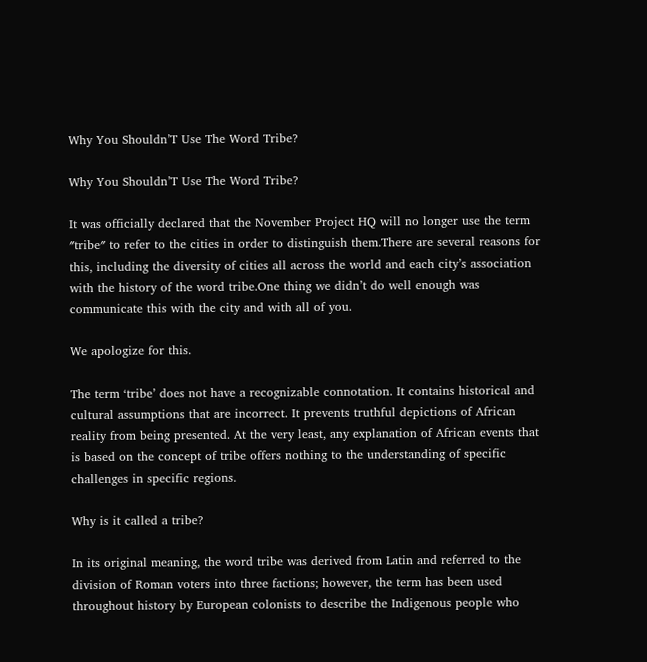Why You Shouldn’T Use The Word Tribe?

Why You Shouldn’T Use The Word Tribe?

It was officially declared that the November Project HQ will no longer use the term ″tribe″ to refer to the cities in order to distinguish them.There are several reasons for this, including the diversity of cities all across the world and each city’s association with the history of the word tribe.One thing we didn’t do well enough was communicate this with the city and with all of you.

We apologize for this.

The term ‘tribe’ does not have a recognizable connotation. It contains historical and cultural assumptions that are incorrect. It prevents truthful depictions of African reality from being presented. At the very least, any explanation of African events that is based on the concept of tribe offers nothing to the understanding of specific challenges in specific regions.

Why is it called a tribe?

In its original meaning, the word tribe was derived from Latin and referred to the division of Roman voters into three factions; however, the term has been used throughout history by European colonists to describe the Indigenous people who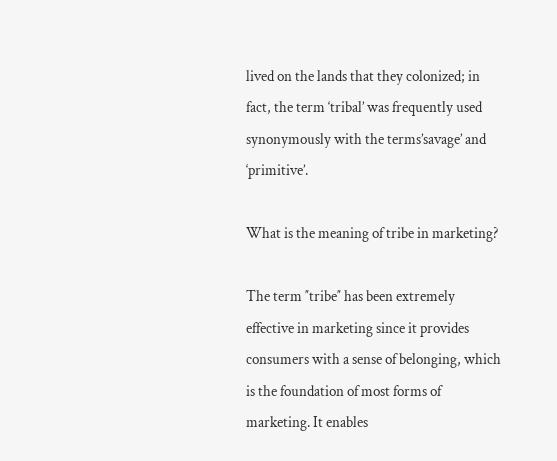lived on the lands that they colonized; in fact, the term ‘tribal’ was frequently used synonymously with the terms’savage’ and ‘primitive’.

What is the meaning of tribe in marketing?

The term ″tribe″ has been extremely effective in marketing since it provides consumers with a sense of belonging, which is the foundation of most forms of marketing. It enables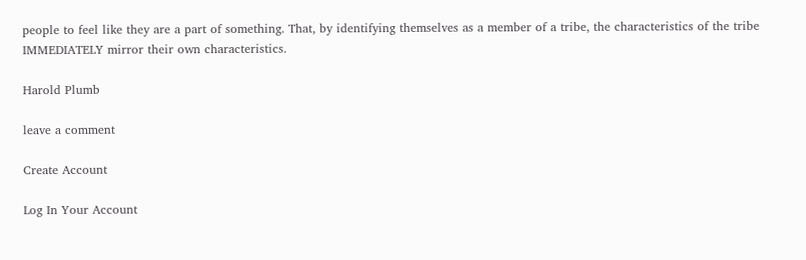people to feel like they are a part of something. That, by identifying themselves as a member of a tribe, the characteristics of the tribe IMMEDIATELY mirror their own characteristics.

Harold Plumb

leave a comment

Create Account

Log In Your Account